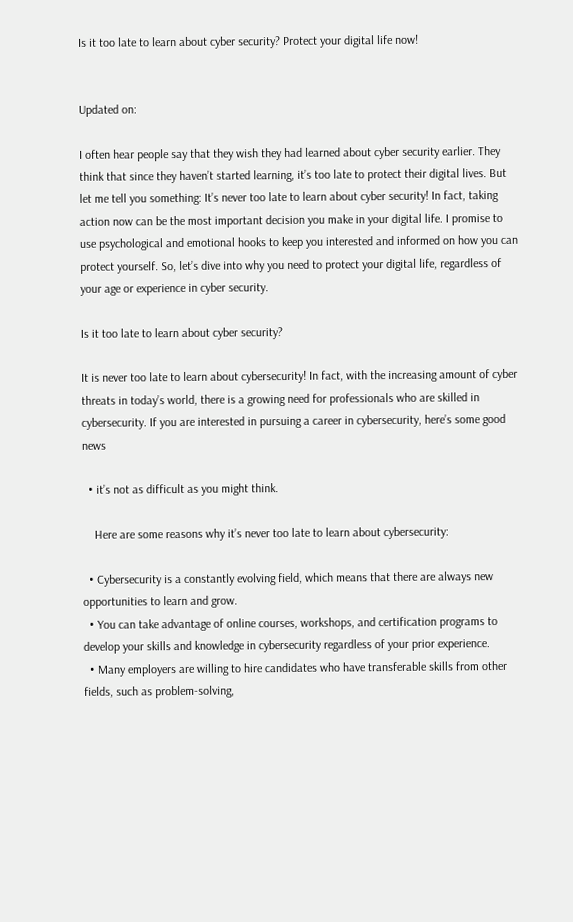Is it too late to learn about cyber security? Protect your digital life now!


Updated on:

I often hear people say that they wish they had learned about cyber security earlier. They think that since they haven’t started learning, it’s too late to protect their digital lives. But let me tell you something: It’s never too late to learn about cyber security! In fact, taking action now can be the most important decision you make in your digital life. I promise to use psychological and emotional hooks to keep you interested and informed on how you can protect yourself. So, let’s dive into why you need to protect your digital life, regardless of your age or experience in cyber security.

Is it too late to learn about cyber security?

It is never too late to learn about cybersecurity! In fact, with the increasing amount of cyber threats in today’s world, there is a growing need for professionals who are skilled in cybersecurity. If you are interested in pursuing a career in cybersecurity, here’s some good news

  • it’s not as difficult as you might think.

    Here are some reasons why it’s never too late to learn about cybersecurity:

  • Cybersecurity is a constantly evolving field, which means that there are always new opportunities to learn and grow.
  • You can take advantage of online courses, workshops, and certification programs to develop your skills and knowledge in cybersecurity regardless of your prior experience.
  • Many employers are willing to hire candidates who have transferable skills from other fields, such as problem-solving,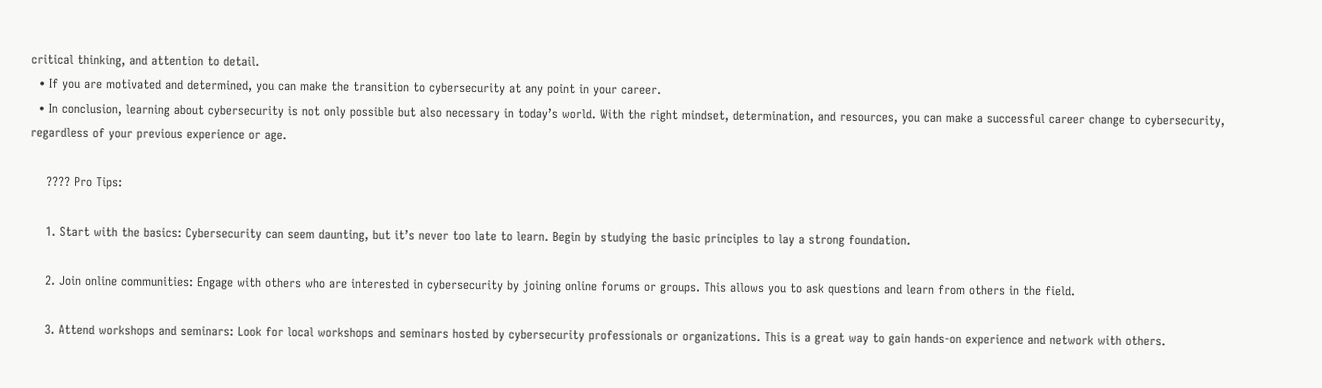critical thinking, and attention to detail.
  • If you are motivated and determined, you can make the transition to cybersecurity at any point in your career.
  • In conclusion, learning about cybersecurity is not only possible but also necessary in today’s world. With the right mindset, determination, and resources, you can make a successful career change to cybersecurity, regardless of your previous experience or age.

    ???? Pro Tips:

    1. Start with the basics: Cybersecurity can seem daunting, but it’s never too late to learn. Begin by studying the basic principles to lay a strong foundation.

    2. Join online communities: Engage with others who are interested in cybersecurity by joining online forums or groups. This allows you to ask questions and learn from others in the field.

    3. Attend workshops and seminars: Look for local workshops and seminars hosted by cybersecurity professionals or organizations. This is a great way to gain hands-on experience and network with others.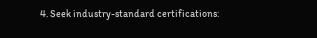4. Seek industry-standard certifications: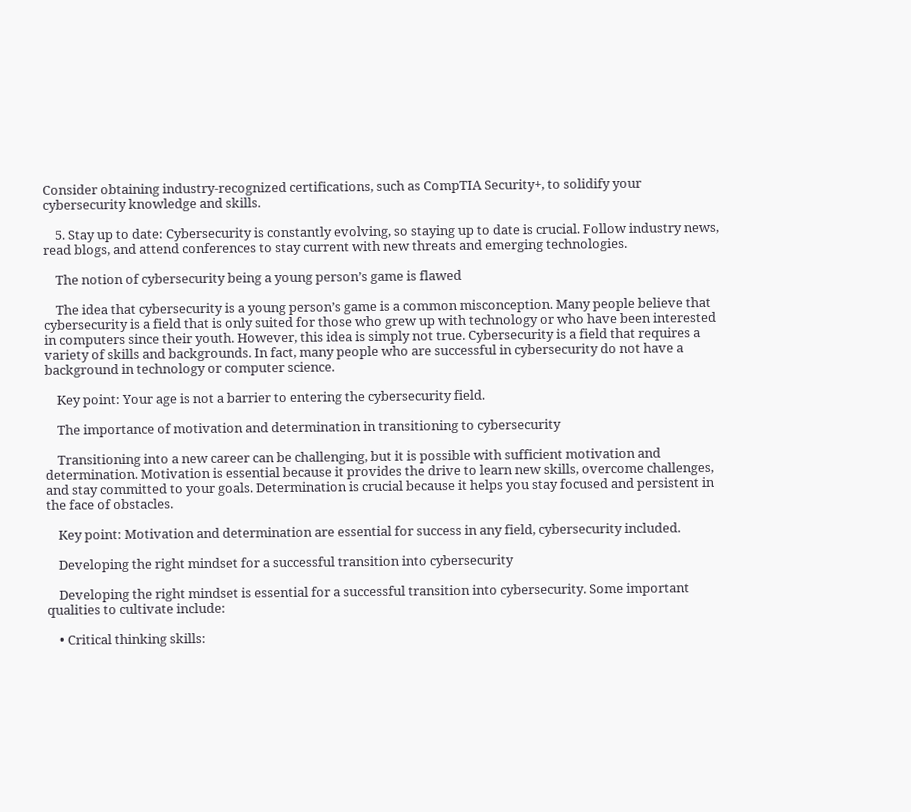Consider obtaining industry-recognized certifications, such as CompTIA Security+, to solidify your cybersecurity knowledge and skills.

    5. Stay up to date: Cybersecurity is constantly evolving, so staying up to date is crucial. Follow industry news, read blogs, and attend conferences to stay current with new threats and emerging technologies.

    The notion of cybersecurity being a young person’s game is flawed

    The idea that cybersecurity is a young person’s game is a common misconception. Many people believe that cybersecurity is a field that is only suited for those who grew up with technology or who have been interested in computers since their youth. However, this idea is simply not true. Cybersecurity is a field that requires a variety of skills and backgrounds. In fact, many people who are successful in cybersecurity do not have a background in technology or computer science.

    Key point: Your age is not a barrier to entering the cybersecurity field.

    The importance of motivation and determination in transitioning to cybersecurity

    Transitioning into a new career can be challenging, but it is possible with sufficient motivation and determination. Motivation is essential because it provides the drive to learn new skills, overcome challenges, and stay committed to your goals. Determination is crucial because it helps you stay focused and persistent in the face of obstacles.

    Key point: Motivation and determination are essential for success in any field, cybersecurity included.

    Developing the right mindset for a successful transition into cybersecurity

    Developing the right mindset is essential for a successful transition into cybersecurity. Some important qualities to cultivate include:

    • Critical thinking skills: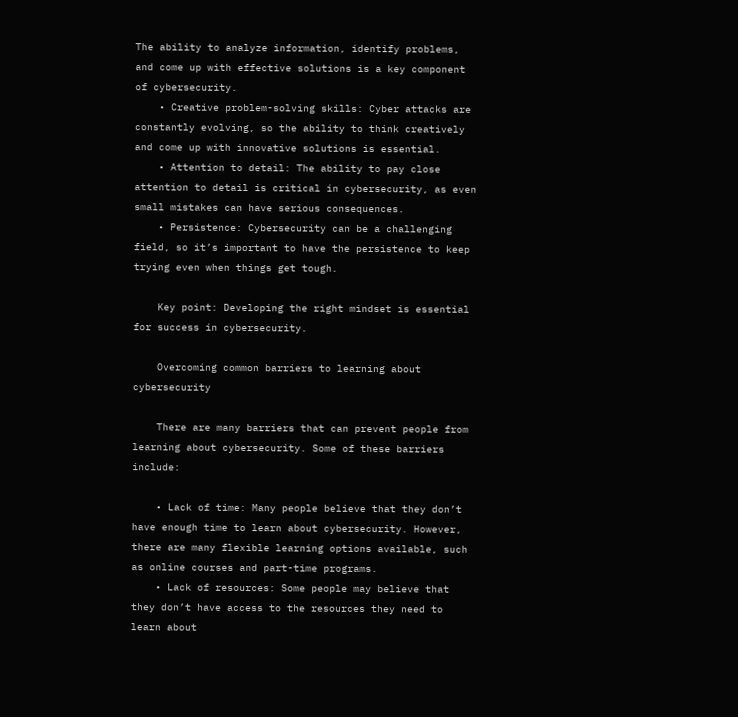The ability to analyze information, identify problems, and come up with effective solutions is a key component of cybersecurity.
    • Creative problem-solving skills: Cyber attacks are constantly evolving, so the ability to think creatively and come up with innovative solutions is essential.
    • Attention to detail: The ability to pay close attention to detail is critical in cybersecurity, as even small mistakes can have serious consequences.
    • Persistence: Cybersecurity can be a challenging field, so it’s important to have the persistence to keep trying even when things get tough.

    Key point: Developing the right mindset is essential for success in cybersecurity.

    Overcoming common barriers to learning about cybersecurity

    There are many barriers that can prevent people from learning about cybersecurity. Some of these barriers include:

    • Lack of time: Many people believe that they don’t have enough time to learn about cybersecurity. However, there are many flexible learning options available, such as online courses and part-time programs.
    • Lack of resources: Some people may believe that they don’t have access to the resources they need to learn about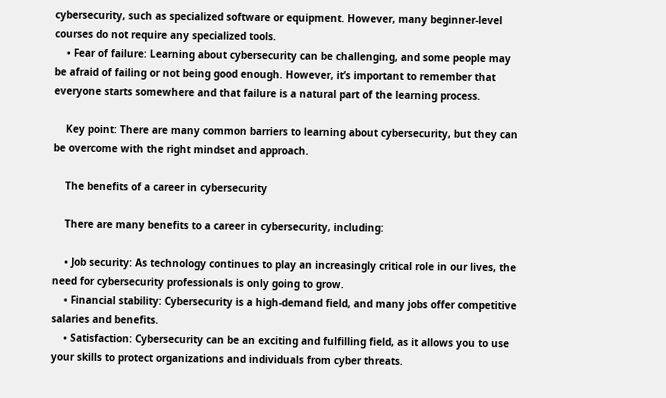cybersecurity, such as specialized software or equipment. However, many beginner-level courses do not require any specialized tools.
    • Fear of failure: Learning about cybersecurity can be challenging, and some people may be afraid of failing or not being good enough. However, it’s important to remember that everyone starts somewhere and that failure is a natural part of the learning process.

    Key point: There are many common barriers to learning about cybersecurity, but they can be overcome with the right mindset and approach.

    The benefits of a career in cybersecurity

    There are many benefits to a career in cybersecurity, including:

    • Job security: As technology continues to play an increasingly critical role in our lives, the need for cybersecurity professionals is only going to grow.
    • Financial stability: Cybersecurity is a high-demand field, and many jobs offer competitive salaries and benefits.
    • Satisfaction: Cybersecurity can be an exciting and fulfilling field, as it allows you to use your skills to protect organizations and individuals from cyber threats.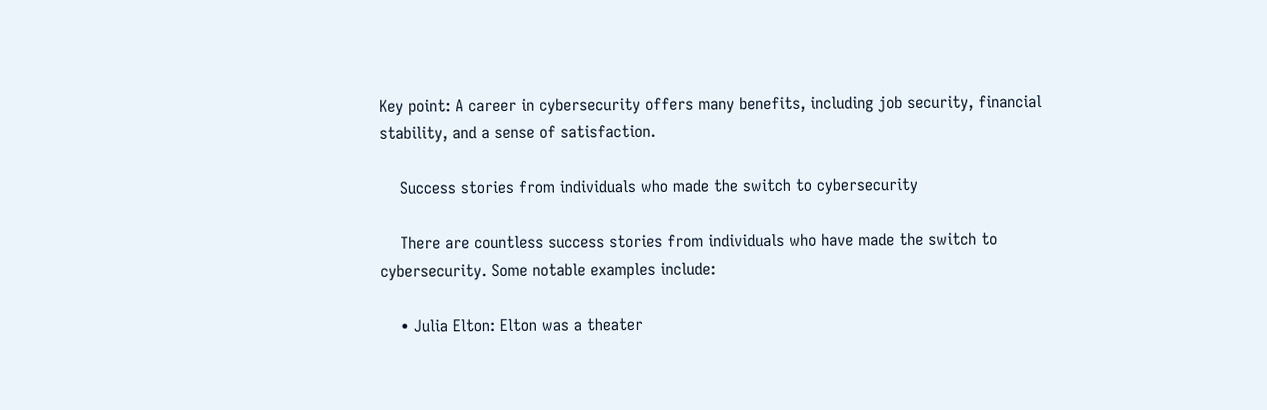Key point: A career in cybersecurity offers many benefits, including job security, financial stability, and a sense of satisfaction.

    Success stories from individuals who made the switch to cybersecurity

    There are countless success stories from individuals who have made the switch to cybersecurity. Some notable examples include:

    • Julia Elton: Elton was a theater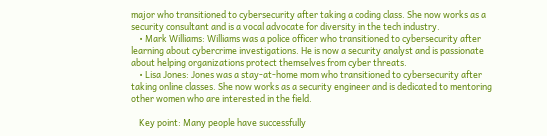major who transitioned to cybersecurity after taking a coding class. She now works as a security consultant and is a vocal advocate for diversity in the tech industry.
    • Mark Williams: Williams was a police officer who transitioned to cybersecurity after learning about cybercrime investigations. He is now a security analyst and is passionate about helping organizations protect themselves from cyber threats.
    • Lisa Jones: Jones was a stay-at-home mom who transitioned to cybersecurity after taking online classes. She now works as a security engineer and is dedicated to mentoring other women who are interested in the field.

    Key point: Many people have successfully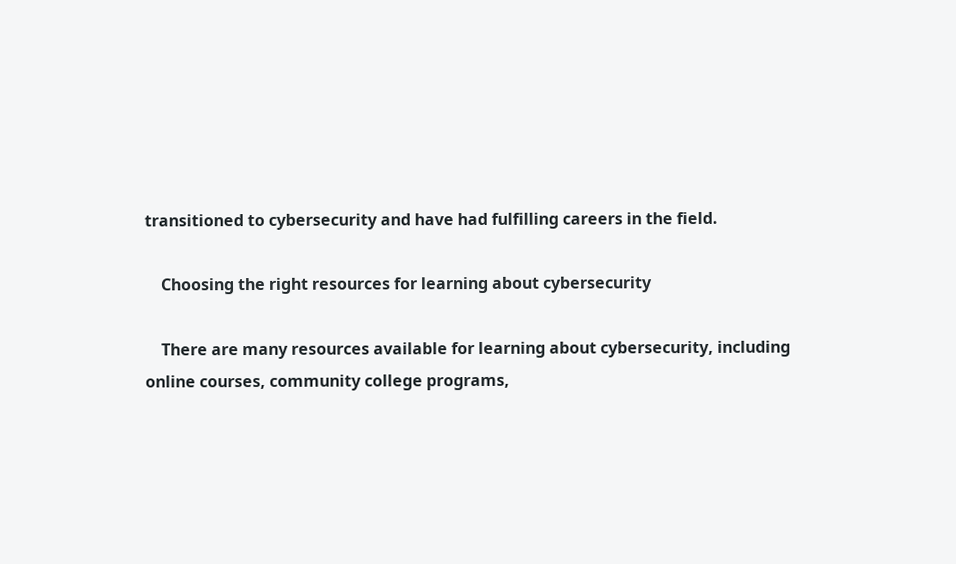transitioned to cybersecurity and have had fulfilling careers in the field.

    Choosing the right resources for learning about cybersecurity

    There are many resources available for learning about cybersecurity, including online courses, community college programs,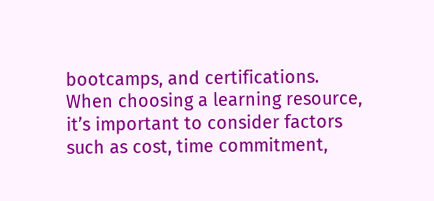bootcamps, and certifications. When choosing a learning resource, it’s important to consider factors such as cost, time commitment,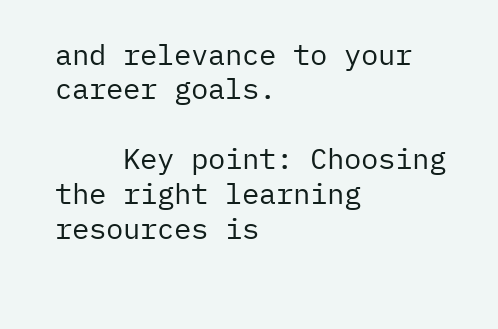and relevance to your career goals.

    Key point: Choosing the right learning resources is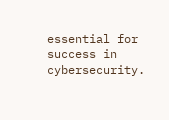essential for success in cybersecurity.